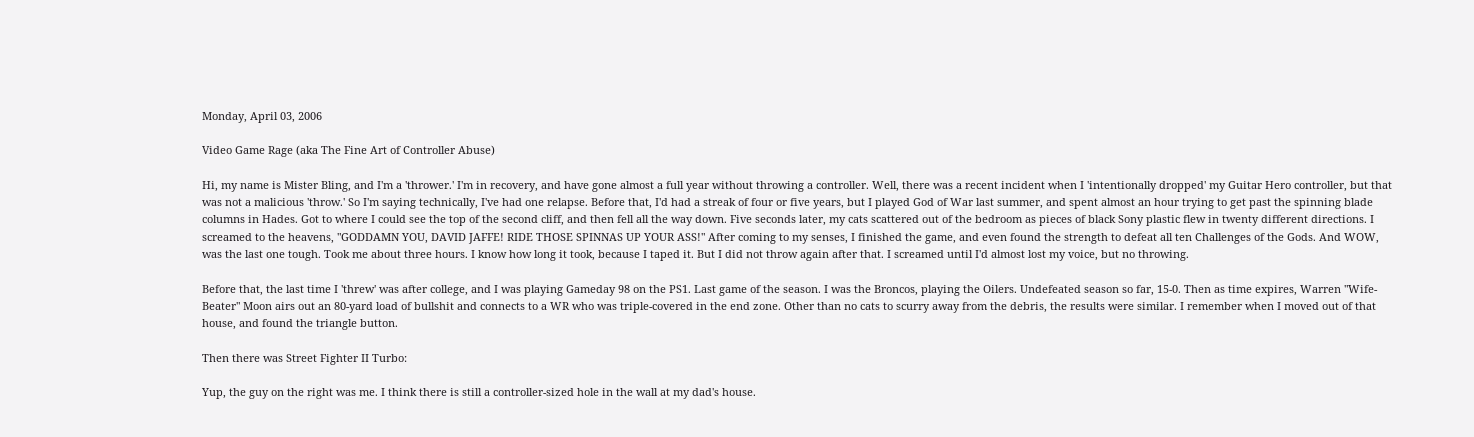Monday, April 03, 2006

Video Game Rage (aka The Fine Art of Controller Abuse)

Hi, my name is Mister Bling, and I'm a 'thrower.' I'm in recovery, and have gone almost a full year without throwing a controller. Well, there was a recent incident when I 'intentionally dropped' my Guitar Hero controller, but that was not a malicious 'throw.' So I'm saying technically, I've had one relapse. Before that, I'd had a streak of four or five years, but I played God of War last summer, and spent almost an hour trying to get past the spinning blade columns in Hades. Got to where I could see the top of the second cliff, and then fell all the way down. Five seconds later, my cats scattered out of the bedroom as pieces of black Sony plastic flew in twenty different directions. I screamed to the heavens, "GODDAMN YOU, DAVID JAFFE! RIDE THOSE SPINNAS UP YOUR ASS!" After coming to my senses, I finished the game, and even found the strength to defeat all ten Challenges of the Gods. And WOW, was the last one tough. Took me about three hours. I know how long it took, because I taped it. But I did not throw again after that. I screamed until I'd almost lost my voice, but no throwing.

Before that, the last time I 'threw' was after college, and I was playing Gameday 98 on the PS1. Last game of the season. I was the Broncos, playing the Oilers. Undefeated season so far, 15-0. Then as time expires, Warren "Wife-Beater" Moon airs out an 80-yard load of bullshit and connects to a WR who was triple-covered in the end zone. Other than no cats to scurry away from the debris, the results were similar. I remember when I moved out of that house, and found the triangle button.

Then there was Street Fighter II Turbo:

Yup, the guy on the right was me. I think there is still a controller-sized hole in the wall at my dad's house.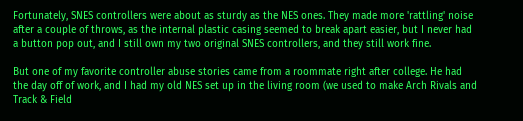Fortunately, SNES controllers were about as sturdy as the NES ones. They made more 'rattling' noise after a couple of throws, as the internal plastic casing seemed to break apart easier, but I never had a button pop out, and I still own my two original SNES controllers, and they still work fine.

But one of my favorite controller abuse stories came from a roommate right after college. He had the day off of work, and I had my old NES set up in the living room (we used to make Arch Rivals and Track & Field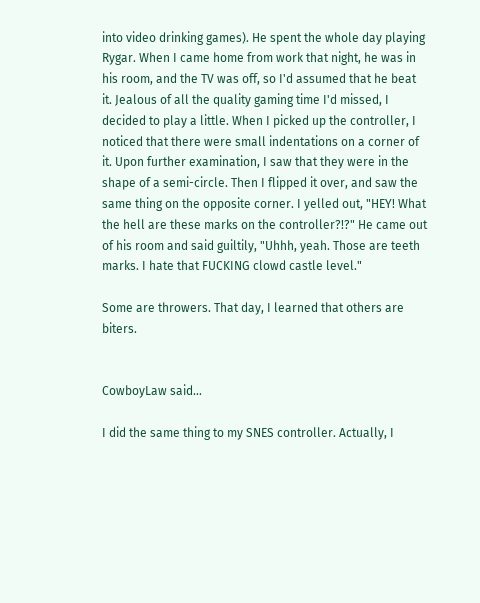into video drinking games). He spent the whole day playing Rygar. When I came home from work that night, he was in his room, and the TV was off, so I'd assumed that he beat it. Jealous of all the quality gaming time I'd missed, I decided to play a little. When I picked up the controller, I noticed that there were small indentations on a corner of it. Upon further examination, I saw that they were in the shape of a semi-circle. Then I flipped it over, and saw the same thing on the opposite corner. I yelled out, "HEY! What the hell are these marks on the controller?!?" He came out of his room and said guiltily, "Uhhh, yeah. Those are teeth marks. I hate that FUCKING clowd castle level."

Some are throwers. That day, I learned that others are biters.


CowboyLaw said...

I did the same thing to my SNES controller. Actually, I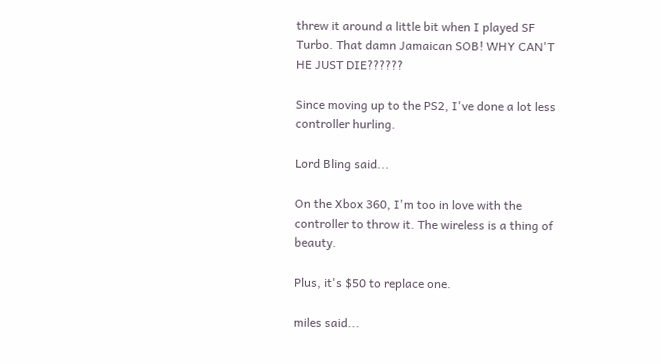threw it around a little bit when I played SF Turbo. That damn Jamaican SOB! WHY CAN'T HE JUST DIE??????

Since moving up to the PS2, I've done a lot less controller hurling.

Lord Bling said...

On the Xbox 360, I'm too in love with the controller to throw it. The wireless is a thing of beauty.

Plus, it's $50 to replace one.

miles said...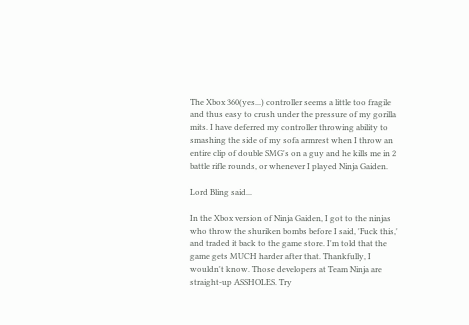The Xbox 360(yes...) controller seems a little too fragile and thus easy to crush under the pressure of my gorilla mits. I have deferred my controller throwing ability to smashing the side of my sofa armrest when I throw an entire clip of double SMG's on a guy and he kills me in 2 battle rifle rounds, or whenever I played Ninja Gaiden.

Lord Bling said...

In the Xbox version of Ninja Gaiden, I got to the ninjas who throw the shuriken bombs before I said, 'Fuck this,' and traded it back to the game store. I'm told that the game gets MUCH harder after that. Thankfully, I wouldn't know. Those developers at Team Ninja are straight-up ASSHOLES. Try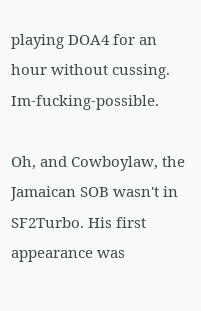playing DOA4 for an hour without cussing. Im-fucking-possible.

Oh, and Cowboylaw, the Jamaican SOB wasn't in SF2Turbo. His first appearance was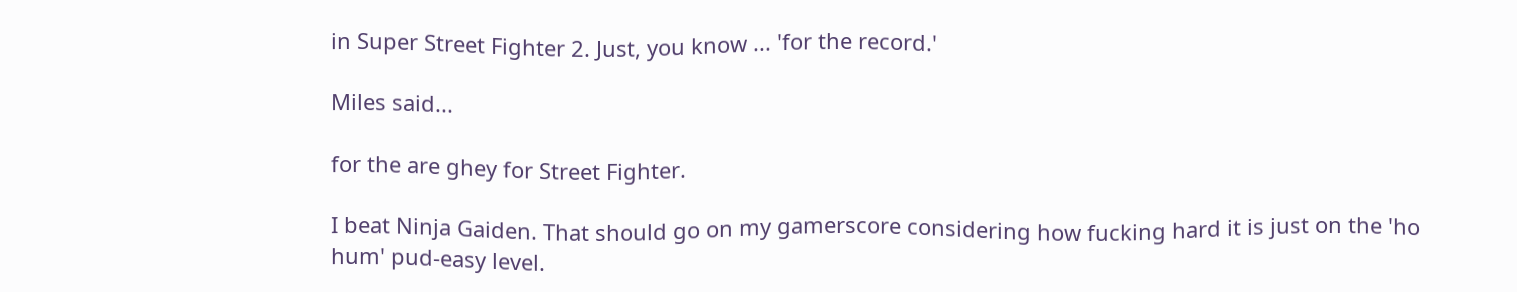in Super Street Fighter 2. Just, you know ... 'for the record.'

Miles said...

for the are ghey for Street Fighter.

I beat Ninja Gaiden. That should go on my gamerscore considering how fucking hard it is just on the 'ho hum' pud-easy level.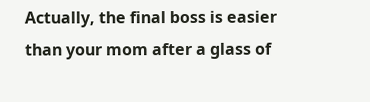Actually, the final boss is easier than your mom after a glass of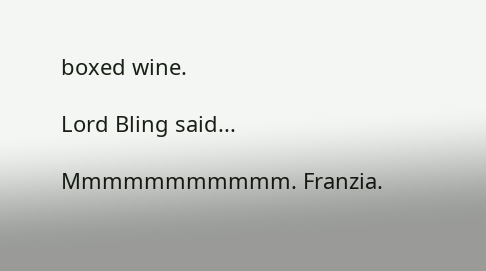boxed wine.

Lord Bling said...

Mmmmmmmmmmm. Franzia.